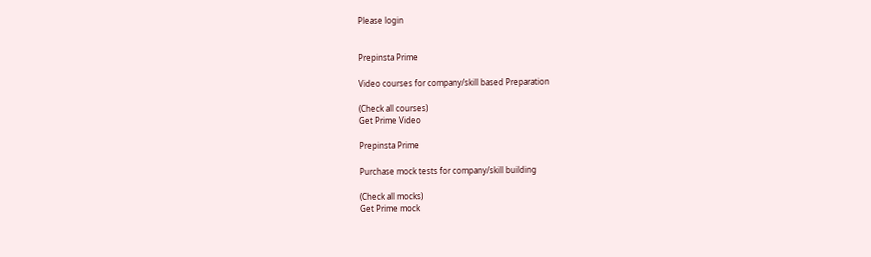Please login


Prepinsta Prime

Video courses for company/skill based Preparation

(Check all courses)
Get Prime Video

Prepinsta Prime

Purchase mock tests for company/skill building

(Check all mocks)
Get Prime mock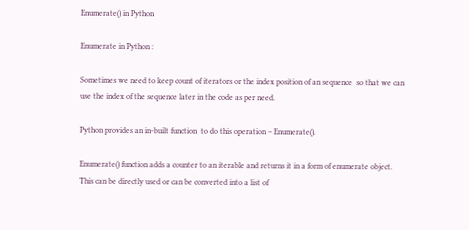Enumerate() in Python

Enumerate in Python :

Sometimes we need to keep count of iterators or the index position of an sequence  so that we can use the index of the sequence later in the code as per need.

Python provides an in-built function  to do this operation – Enumerate().

Enumerate() function adds a counter to an iterable and returns it in a form of enumerate object. This can be directly used or can be converted into a list of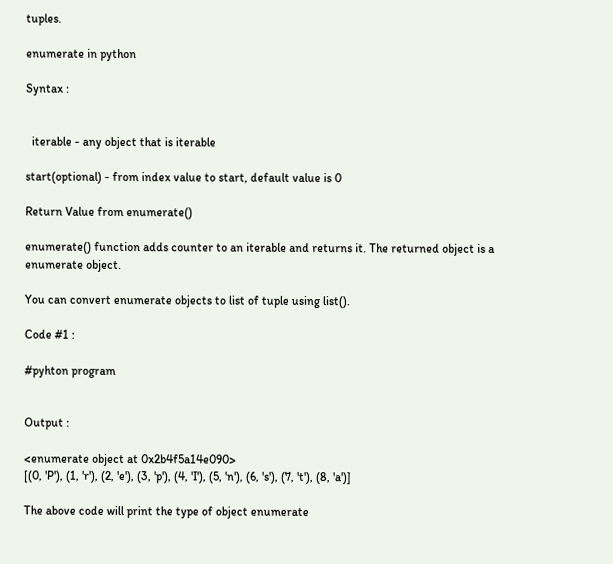tuples.

enumerate in python

Syntax :


  iterable - any object that is iterable

start(optional) - from index value to start, default value is 0

Return Value from enumerate()

enumerate() function adds counter to an iterable and returns it. The returned object is a enumerate object.

You can convert enumerate objects to list of tuple using list().

Code #1 :

#pyhton program


Output :

<enumerate object at 0x2b4f5a14e090>
[(0, 'P'), (1, 'r'), (2, 'e'), (3, 'p'), (4, 'I'), (5, 'n'), (6, 's'), (7, 't'), (8, 'a')]

The above code will print the type of object enumerate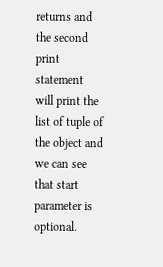returns and the second print statement will print the list of tuple of the object and we can see that start parameter is optional.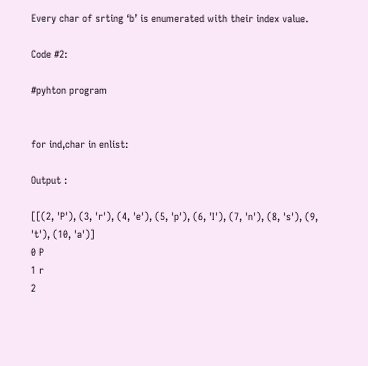Every char of srting ‘b’ is enumerated with their index value.

Code #2:

#pyhton program


for ind,char in enlist:

Output :

[[(2, 'P'), (3, 'r'), (4, 'e'), (5, 'p'), (6, 'I'), (7, 'n'), (8, 's'), (9, 't'), (10, 'a')]
0 P
1 r
2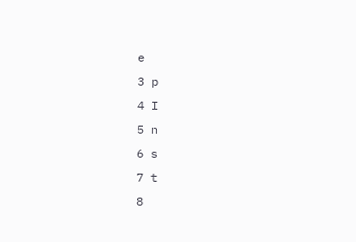e
3 p
4 I
5 n
6 s
7 t
8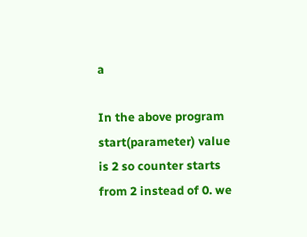a

In the above program start(parameter) value is 2 so counter starts from 2 instead of 0. we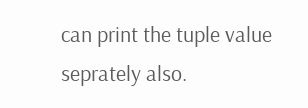can print the tuple value seprately also.